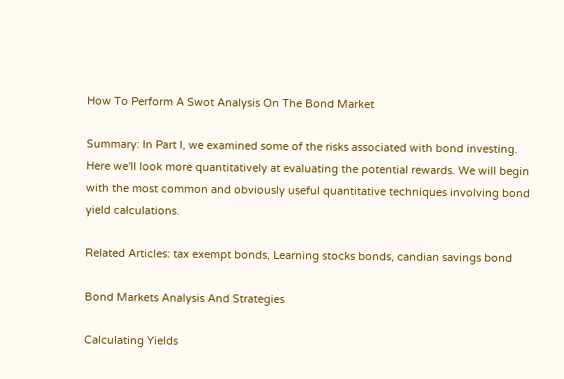How To Perform A Swot Analysis On The Bond Market

Summary: In Part I, we examined some of the risks associated with bond investing. Here we'll look more quantitatively at evaluating the potential rewards. We will begin with the most common and obviously useful quantitative techniques involving bond yield calculations.

Related Articles: tax exempt bonds, Learning stocks bonds, candian savings bond

Bond Markets Analysis And Strategies

Calculating Yields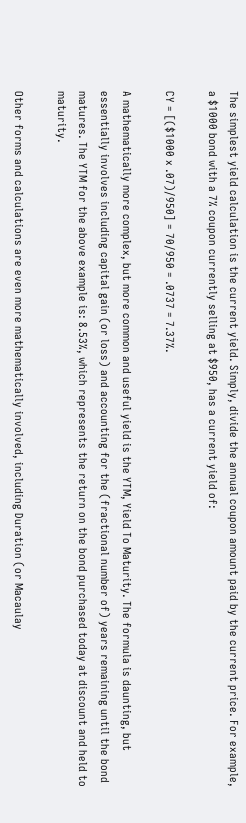The simplest yield calculation is the current yield. Simply, divide the annual coupon amount paid by the current price. For example, a $1000 bond with a 7% coupon currently selling at $950, has a current yield of:

CY = [($1000 x .07)/950] = 70/950 = .0737 = 7.37%.

A mathematically more complex, but more common and useful yield is the YTM, Yield To Maturity. The formula is daunting, but essentially involves including capital gain (or loss) and accounting for the (fractional number of) years remaining until the bond matures. The YTM for the above example is: 8.53%, which represents the return on the bond purchased today at discount and held to maturity.

Other forms and calculations are even more mathematically involved, including Duration (or Macaulay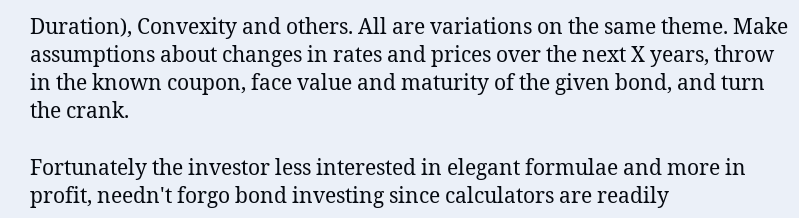Duration), Convexity and others. All are variations on the same theme. Make assumptions about changes in rates and prices over the next X years, throw in the known coupon, face value and maturity of the given bond, and turn the crank.

Fortunately the investor less interested in elegant formulae and more in profit, needn't forgo bond investing since calculators are readily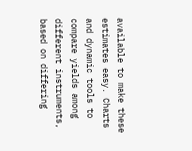available to make these estimates easy. Charts and dynamic tools to compare yields among different instruments, based on differing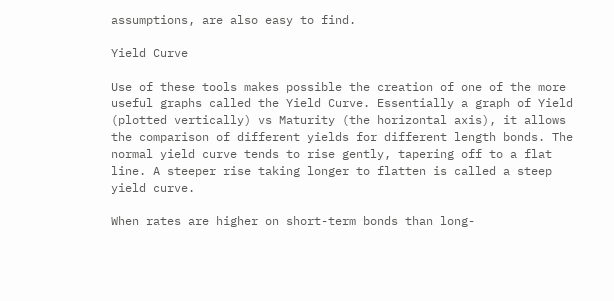assumptions, are also easy to find.

Yield Curve

Use of these tools makes possible the creation of one of the more useful graphs called the Yield Curve. Essentially a graph of Yield (plotted vertically) vs Maturity (the horizontal axis), it allows the comparison of different yields for different length bonds. The normal yield curve tends to rise gently, tapering off to a flat line. A steeper rise taking longer to flatten is called a steep yield curve.

When rates are higher on short-term bonds than long-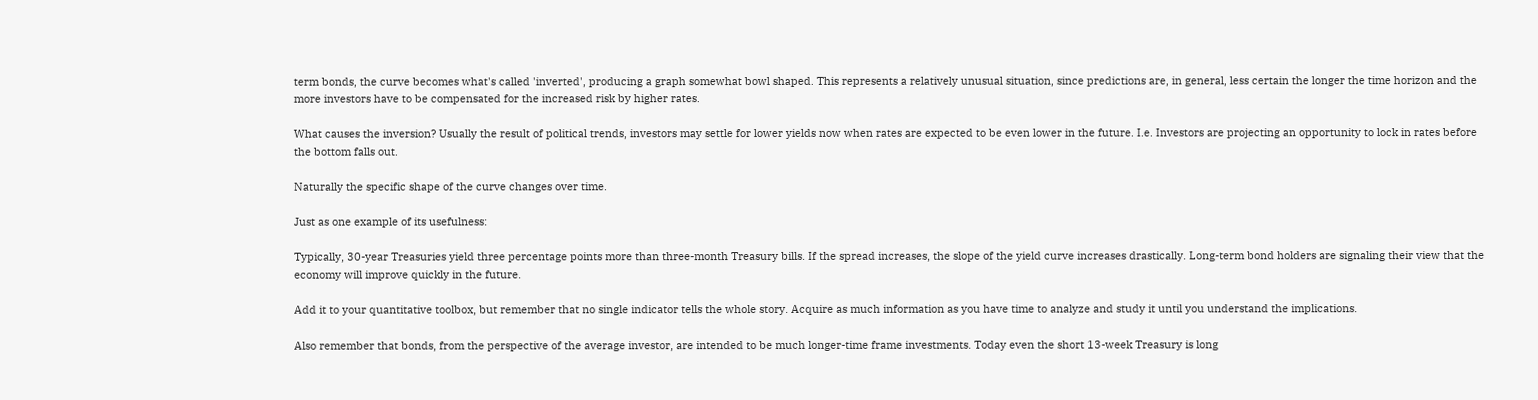term bonds, the curve becomes what's called 'inverted', producing a graph somewhat bowl shaped. This represents a relatively unusual situation, since predictions are, in general, less certain the longer the time horizon and the more investors have to be compensated for the increased risk by higher rates.

What causes the inversion? Usually the result of political trends, investors may settle for lower yields now when rates are expected to be even lower in the future. I.e. Investors are projecting an opportunity to lock in rates before the bottom falls out.

Naturally the specific shape of the curve changes over time.

Just as one example of its usefulness:

Typically, 30-year Treasuries yield three percentage points more than three-month Treasury bills. If the spread increases, the slope of the yield curve increases drastically. Long-term bond holders are signaling their view that the economy will improve quickly in the future.

Add it to your quantitative toolbox, but remember that no single indicator tells the whole story. Acquire as much information as you have time to analyze and study it until you understand the implications.

Also remember that bonds, from the perspective of the average investor, are intended to be much longer-time frame investments. Today even the short 13-week Treasury is long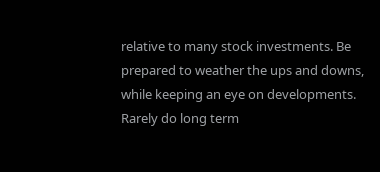relative to many stock investments. Be prepared to weather the ups and downs, while keeping an eye on developments. Rarely do long term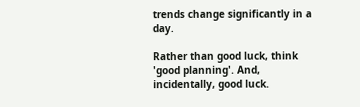trends change significantly in a day.

Rather than good luck, think 'good planning'. And, incidentally, good luck.